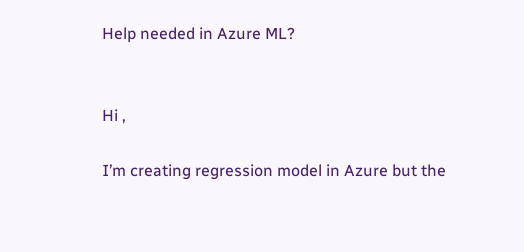Help needed in Azure ML?


Hi ,

I’m creating regression model in Azure but the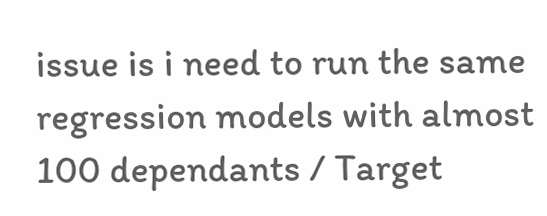issue is i need to run the same regression models with almost 100 dependants / Target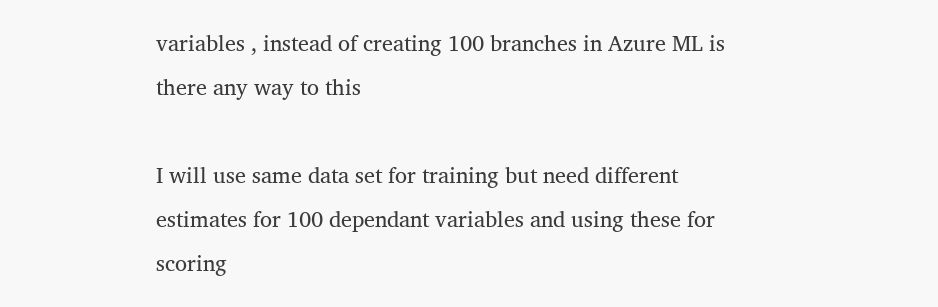variables , instead of creating 100 branches in Azure ML is there any way to this

I will use same data set for training but need different estimates for 100 dependant variables and using these for scoring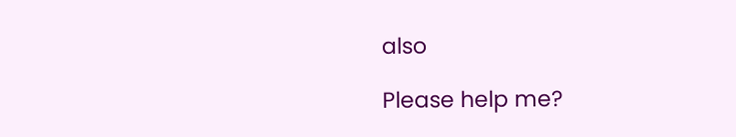also

Please help me?